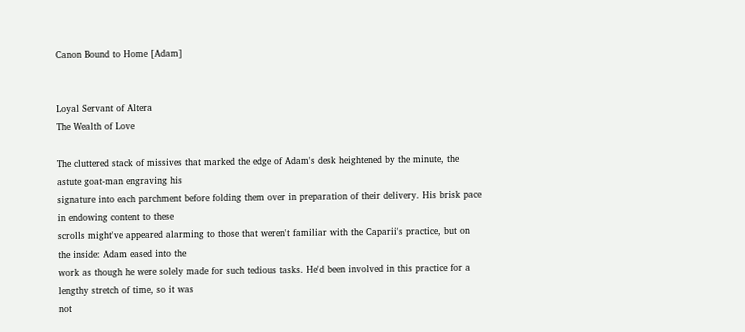Canon Bound to Home [Adam]


Loyal Servant of Altera
The Wealth of Love

The cluttered stack of missives that marked the edge of Adam's desk heightened by the minute, the astute goat-man engraving his
signature into each parchment before folding them over in preparation of their delivery. His brisk pace in endowing content to these
scrolls might've appeared alarming to those that weren't familiar with the Caparii's practice, but on the inside: Adam eased into the
work as though he were solely made for such tedious tasks. He'd been involved in this practice for a lengthy stretch of time, so it was
not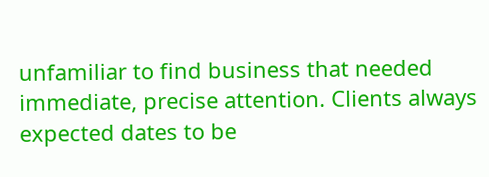unfamiliar to find business that needed immediate, precise attention. Clients always expected dates to be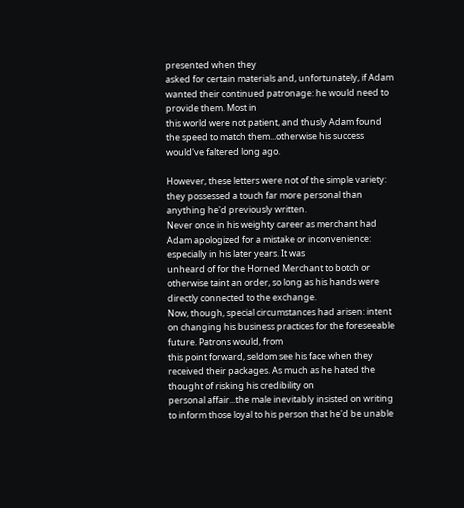presented when they
asked for certain materials and, unfortunately, if Adam wanted their continued patronage: he would need to provide them. Most in
this world were not patient, and thusly Adam found the speed to match them...otherwise his success would've faltered long ago.

However, these letters were not of the simple variety: they possessed a touch far more personal than anything he'd previously written.
Never once in his weighty career as merchant had Adam apologized for a mistake or inconvenience: especially in his later years. It was
unheard of for the Horned Merchant to botch or otherwise taint an order, so long as his hands were directly connected to the exchange.
Now, though, special circumstances had arisen: intent on changing his business practices for the foreseeable future. Patrons would, from
this point forward, seldom see his face when they received their packages. As much as he hated the thought of risking his credibility on
personal affair...the male inevitably insisted on writing to inform those loyal to his person that he'd be unable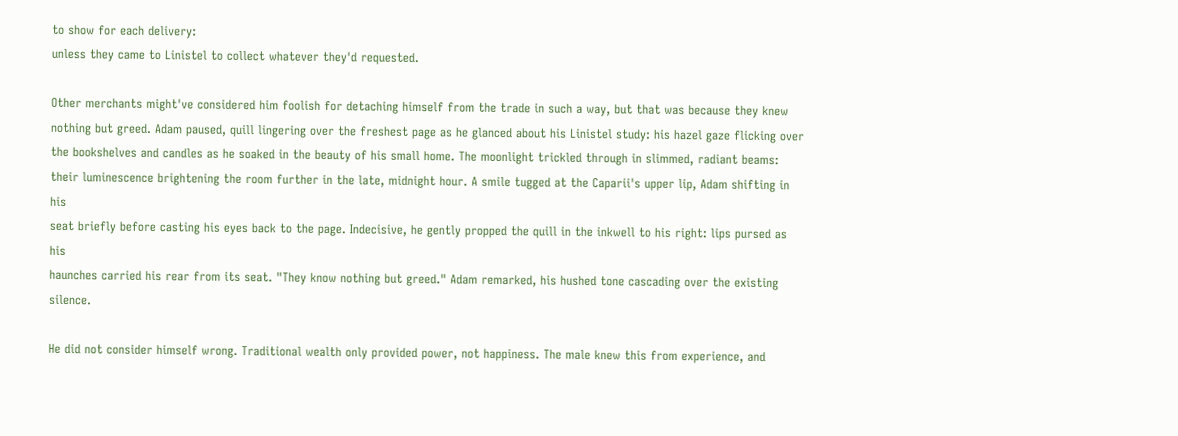to show for each delivery:
unless they came to Linistel to collect whatever they'd requested.

Other merchants might've considered him foolish for detaching himself from the trade in such a way, but that was because they knew
nothing but greed. Adam paused, quill lingering over the freshest page as he glanced about his Linistel study: his hazel gaze flicking over
the bookshelves and candles as he soaked in the beauty of his small home. The moonlight trickled through in slimmed, radiant beams:
their luminescence brightening the room further in the late, midnight hour. A smile tugged at the Caparii's upper lip, Adam shifting in his
seat briefly before casting his eyes back to the page. Indecisive, he gently propped the quill in the inkwell to his right: lips pursed as his
haunches carried his rear from its seat. "They know nothing but greed." Adam remarked, his hushed tone cascading over the existing silence.

He did not consider himself wrong. Traditional wealth only provided power, not happiness. The male knew this from experience, and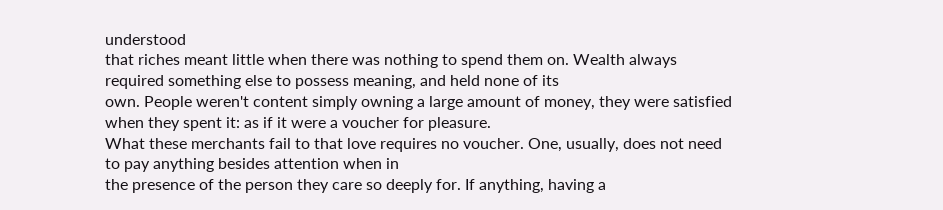understood
that riches meant little when there was nothing to spend them on. Wealth always required something else to possess meaning, and held none of its
own. People weren't content simply owning a large amount of money, they were satisfied when they spent it: as if it were a voucher for pleasure.
What these merchants fail to that love requires no voucher. One, usually, does not need to pay anything besides attention when in
the presence of the person they care so deeply for. If anything, having a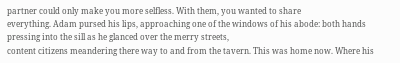partner could only make you more selfless. With them, you wanted to share
everything. Adam pursed his lips, approaching one of the windows of his abode: both hands pressing into the sill as he glanced over the merry streets,
content citizens meandering there way to and from the tavern. This was home now. Where his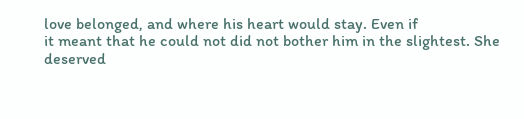love belonged, and where his heart would stay. Even if
it meant that he could not did not bother him in the slightest. She deserved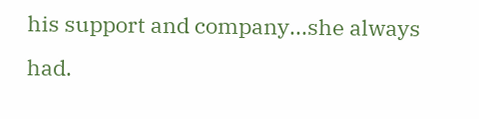his support and company...she always had.